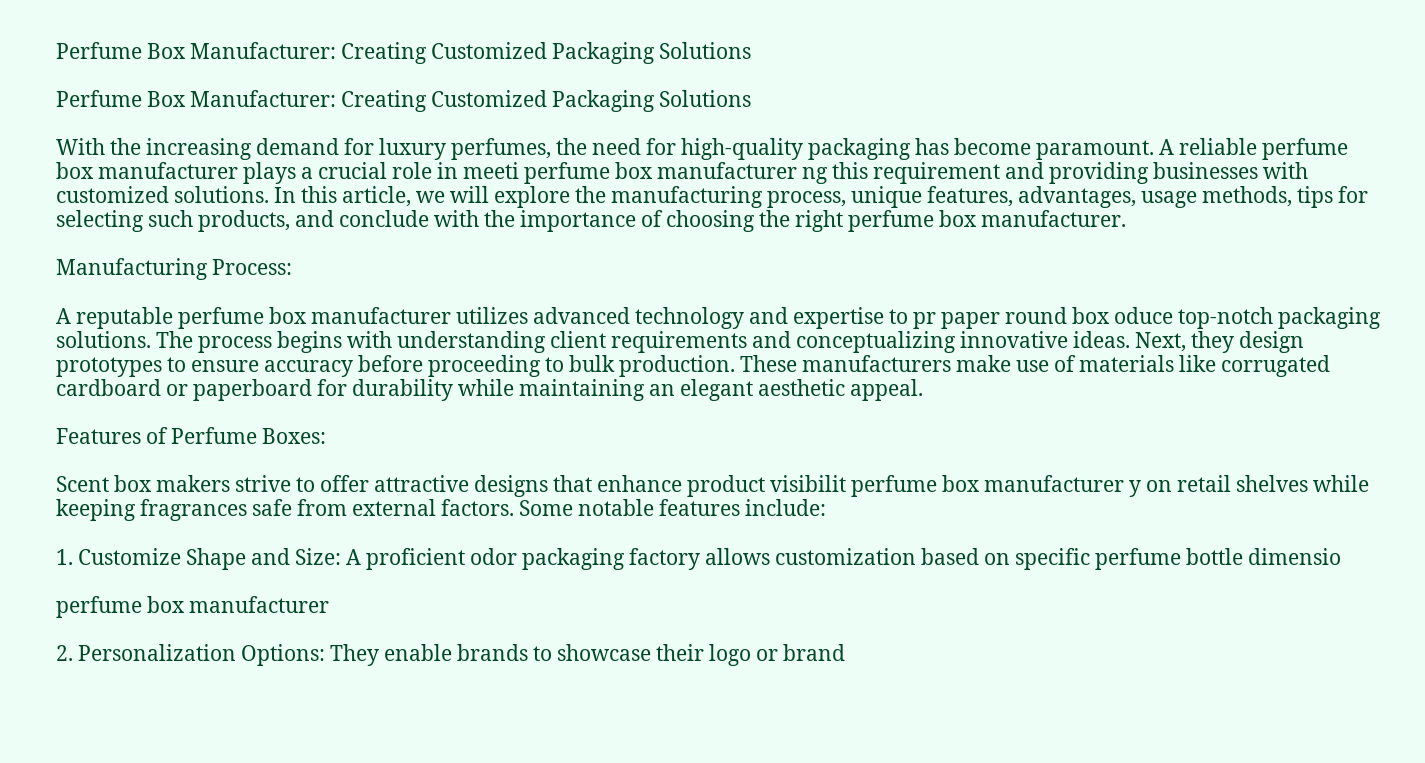Perfume Box Manufacturer: Creating Customized Packaging Solutions

Perfume Box Manufacturer: Creating Customized Packaging Solutions

With the increasing demand for luxury perfumes, the need for high-quality packaging has become paramount. A reliable perfume box manufacturer plays a crucial role in meeti perfume box manufacturer ng this requirement and providing businesses with customized solutions. In this article, we will explore the manufacturing process, unique features, advantages, usage methods, tips for selecting such products, and conclude with the importance of choosing the right perfume box manufacturer.

Manufacturing Process:

A reputable perfume box manufacturer utilizes advanced technology and expertise to pr paper round box oduce top-notch packaging solutions. The process begins with understanding client requirements and conceptualizing innovative ideas. Next, they design prototypes to ensure accuracy before proceeding to bulk production. These manufacturers make use of materials like corrugated cardboard or paperboard for durability while maintaining an elegant aesthetic appeal.

Features of Perfume Boxes:

Scent box makers strive to offer attractive designs that enhance product visibilit perfume box manufacturer y on retail shelves while keeping fragrances safe from external factors. Some notable features include:

1. Customize Shape and Size: A proficient odor packaging factory allows customization based on specific perfume bottle dimensio

perfume box manufacturer

2. Personalization Options: They enable brands to showcase their logo or brand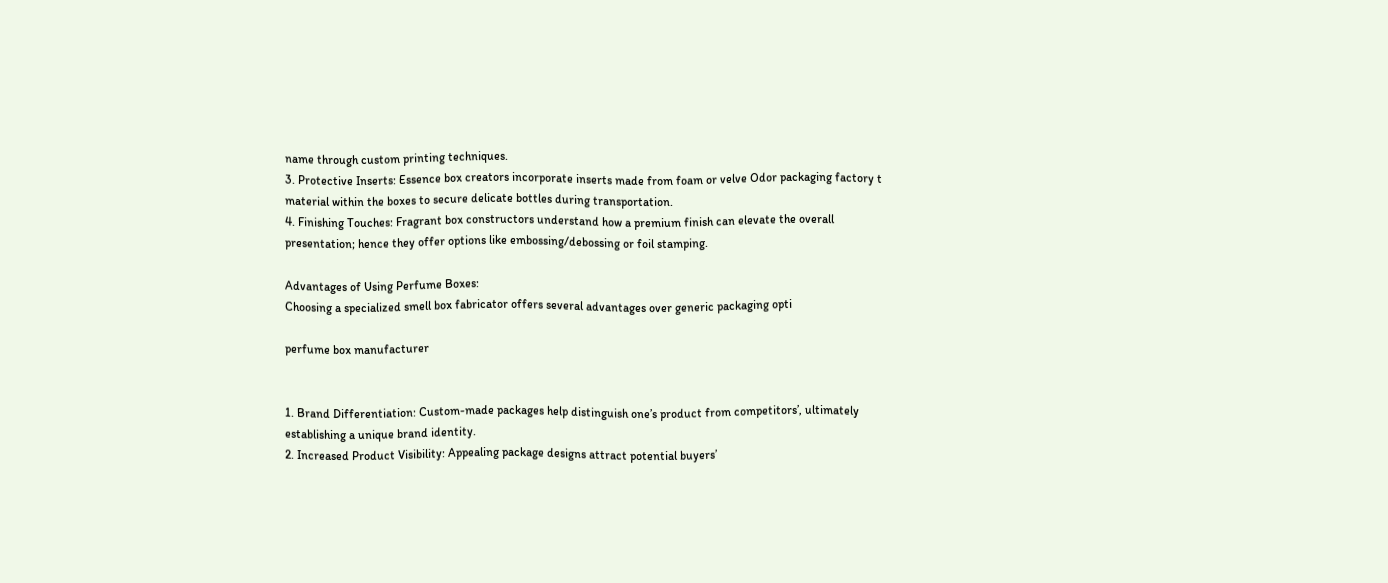name through custom printing techniques.
3. Protective Inserts: Essence box creators incorporate inserts made from foam or velve Odor packaging factory t material within the boxes to secure delicate bottles during transportation.
4. Finishing Touches: Fragrant box constructors understand how a premium finish can elevate the overall presentation; hence they offer options like embossing/debossing or foil stamping.

Advantages of Using Perfume Boxes:
Choosing a specialized smell box fabricator offers several advantages over generic packaging opti

perfume box manufacturer


1. Brand Differentiation: Custom-made packages help distinguish one’s product from competitors’, ultimately establishing a unique brand identity.
2. Increased Product Visibility: Appealing package designs attract potential buyers’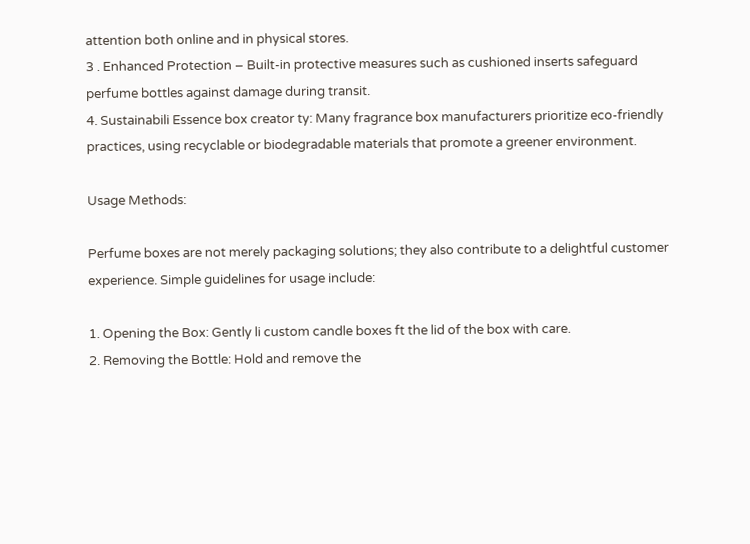attention both online and in physical stores.
3 . Enhanced Protection – Built-in protective measures such as cushioned inserts safeguard perfume bottles against damage during transit.
4. Sustainabili Essence box creator ty: Many fragrance box manufacturers prioritize eco-friendly practices, using recyclable or biodegradable materials that promote a greener environment.

Usage Methods:

Perfume boxes are not merely packaging solutions; they also contribute to a delightful customer experience. Simple guidelines for usage include:

1. Opening the Box: Gently li custom candle boxes ft the lid of the box with care.
2. Removing the Bottle: Hold and remove the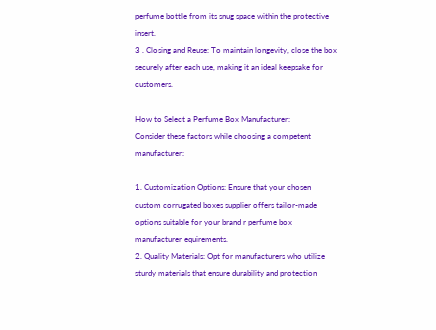perfume bottle from its snug space within the protective insert.
3 . Closing and Reuse: To maintain longevity, close the box securely after each use, making it an ideal keepsake for customers.

How to Select a Perfume Box Manufacturer:
Consider these factors while choosing a competent manufacturer:

1. Customization Options: Ensure that your chosen custom corrugated boxes supplier offers tailor-made options suitable for your brand r perfume box manufacturer equirements.
2. Quality Materials: Opt for manufacturers who utilize sturdy materials that ensure durability and protection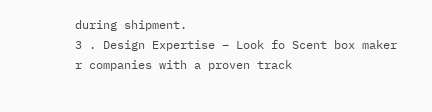during shipment.
3 . Design Expertise – Look fo Scent box maker r companies with a proven track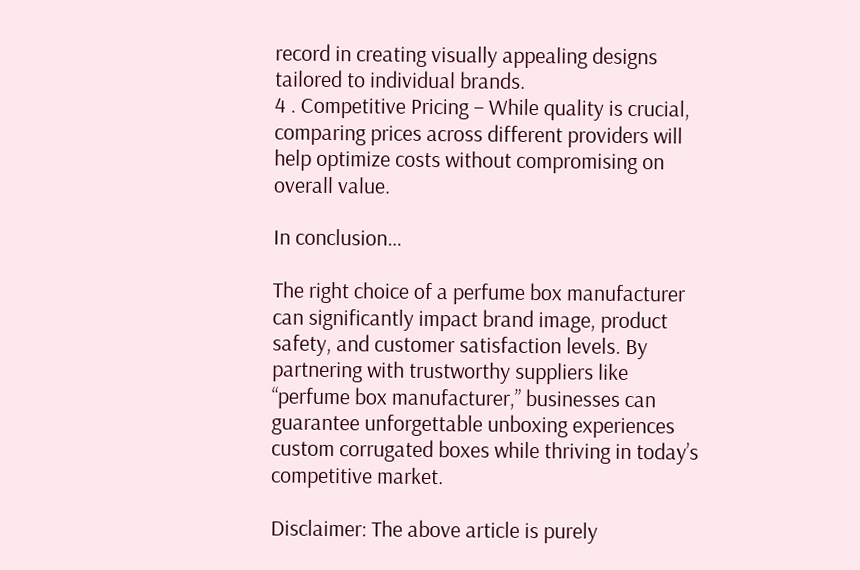record in creating visually appealing designs tailored to individual brands.
4 . Competitive Pricing – While quality is crucial, comparing prices across different providers will help optimize costs without compromising on overall value.

In conclusion…

The right choice of a perfume box manufacturer can significantly impact brand image, product safety, and customer satisfaction levels. By partnering with trustworthy suppliers like “perfume box manufacturer,” businesses can guarantee unforgettable unboxing experiences custom corrugated boxes while thriving in today’s competitive market.

Disclaimer: The above article is purely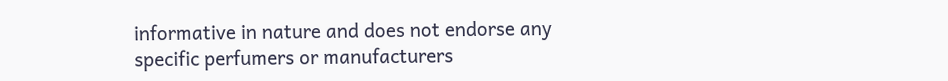informative in nature and does not endorse any specific perfumers or manufacturers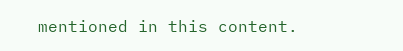mentioned in this content.